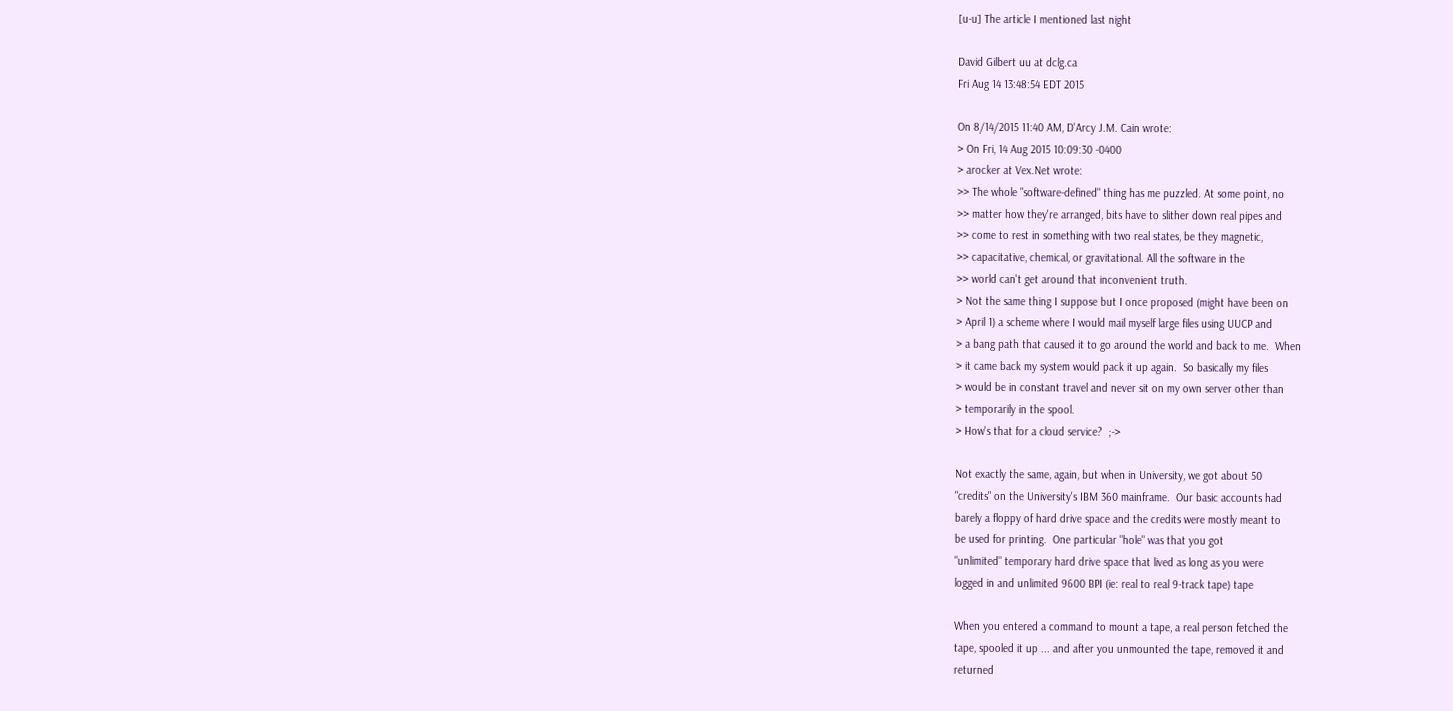[u-u] The article I mentioned last night

David Gilbert uu at dclg.ca
Fri Aug 14 13:48:54 EDT 2015

On 8/14/2015 11:40 AM, D'Arcy J.M. Cain wrote:
> On Fri, 14 Aug 2015 10:09:30 -0400
> arocker at Vex.Net wrote:
>> The whole "software-defined" thing has me puzzled. At some point, no
>> matter how they're arranged, bits have to slither down real pipes and
>> come to rest in something with two real states, be they magnetic,
>> capacitative, chemical, or gravitational. All the software in the
>> world can't get around that inconvenient truth.
> Not the same thing I suppose but I once proposed (might have been on
> April 1) a scheme where I would mail myself large files using UUCP and
> a bang path that caused it to go around the world and back to me.  When
> it came back my system would pack it up again.  So basically my files
> would be in constant travel and never sit on my own server other than
> temporarily in the spool.
> How's that for a cloud service?  ;->

Not exactly the same, again, but when in University, we got about 50
"credits" on the University's IBM 360 mainframe.  Our basic accounts had
barely a floppy of hard drive space and the credits were mostly meant to
be used for printing.  One particular "hole" was that you got
"unlimited" temporary hard drive space that lived as long as you were
logged in and unlimited 9600 BPI (ie: real to real 9-track tape) tape

When you entered a command to mount a tape, a real person fetched the
tape, spooled it up ... and after you unmounted the tape, removed it and
returned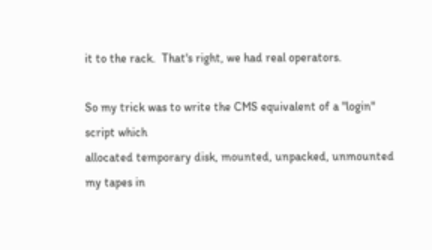it to the rack.  That's right, we had real operators.

So my trick was to write the CMS equivalent of a "login" script which
allocated temporary disk, mounted, unpacked, unmounted my tapes in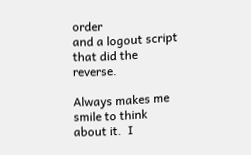order
and a logout script that did the reverse.

Always makes me smile to think about it.  I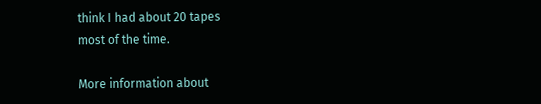think I had about 20 tapes
most of the time.

More information about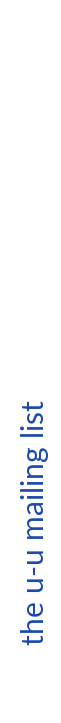the u-u mailing list